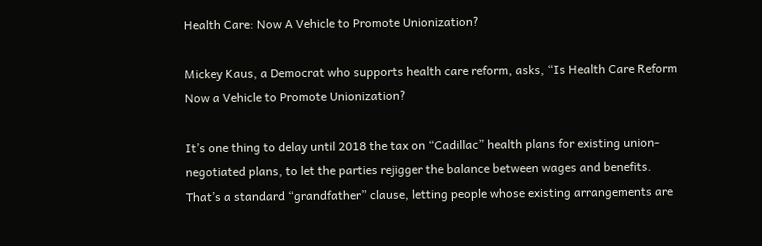Health Care: Now A Vehicle to Promote Unionization?

Mickey Kaus, a Democrat who supports health care reform, asks, “Is Health Care Reform Now a Vehicle to Promote Unionization?

It’s one thing to delay until 2018 the tax on “Cadillac” health plans for existing union-negotiated plans, to let the parties rejigger the balance between wages and benefits. That’s a standard “grandfather” clause, letting people whose existing arrangements are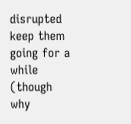disrupted keep them going for a while (though why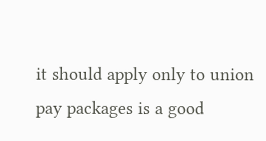it should apply only to union pay packages is a good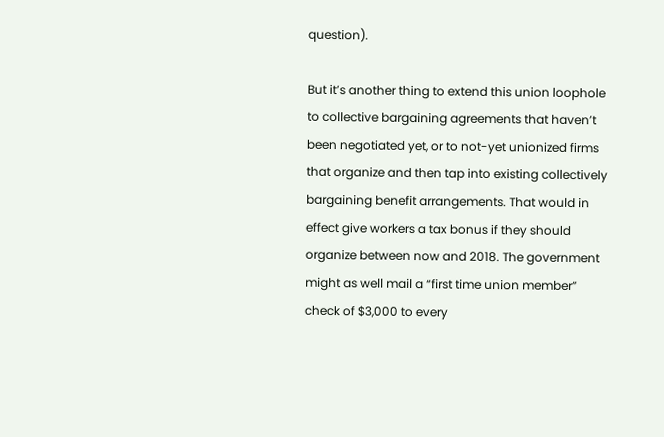question).

But it’s another thing to extend this union loophole to collective bargaining agreements that haven’t been negotiated yet, or to not-yet unionized firms that organize and then tap into existing collectively bargaining benefit arrangements. That would in effect give workers a tax bonus if they should organize between now and 2018. The government might as well mail a “first time union member” check of $3,000 to every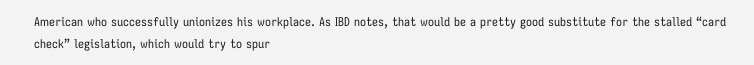American who successfully unionizes his workplace. As IBD notes, that would be a pretty good substitute for the stalled “card check” legislation, which would try to spur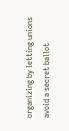organizing by letting unions avoid a secret ballot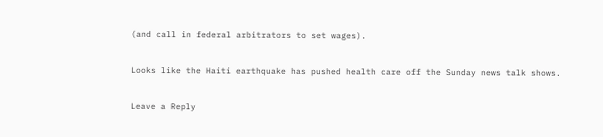(and call in federal arbitrators to set wages).

Looks like the Haiti earthquake has pushed health care off the Sunday news talk shows.

Leave a Reply